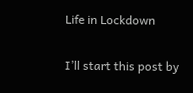Life in Lockdown

I’ll start this post by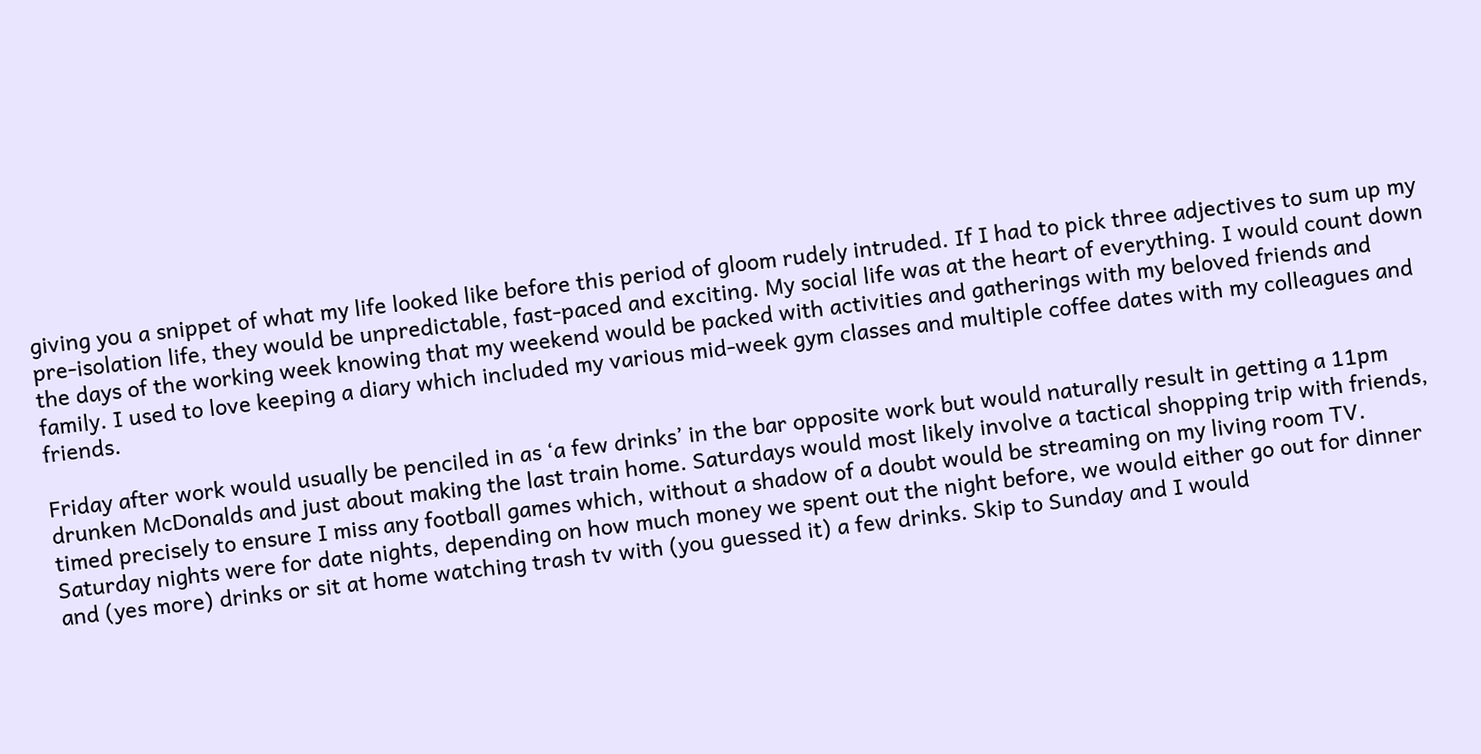giving you a snippet of what my life looked like before this period of gloom rudely intruded. If I had to pick three adjectives to sum up my pre-isolation life, they would be unpredictable, fast-paced and exciting. My social life was at the heart of everything. I would count down the days of the working week knowing that my weekend would be packed with activities and gatherings with my beloved friends and family. I used to love keeping a diary which included my various mid-week gym classes and multiple coffee dates with my colleagues and friends.

Friday after work would usually be penciled in as ‘a few drinks’ in the bar opposite work but would naturally result in getting a 11pm drunken McDonalds and just about making the last train home. Saturdays would most likely involve a tactical shopping trip with friends, timed precisely to ensure I miss any football games which, without a shadow of a doubt would be streaming on my living room TV. Saturday nights were for date nights, depending on how much money we spent out the night before, we would either go out for dinner and (yes more) drinks or sit at home watching trash tv with (you guessed it) a few drinks. Skip to Sunday and I would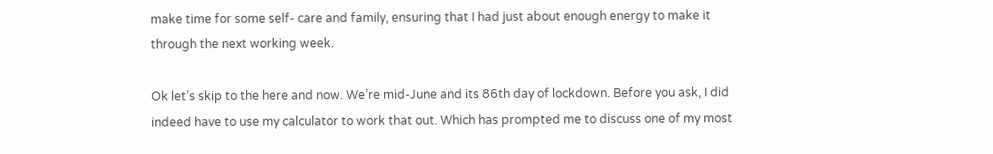make time for some self- care and family, ensuring that I had just about enough energy to make it through the next working week.

Ok let’s skip to the here and now. We’re mid-June and its 86th day of lockdown. Before you ask, I did indeed have to use my calculator to work that out. Which has prompted me to discuss one of my most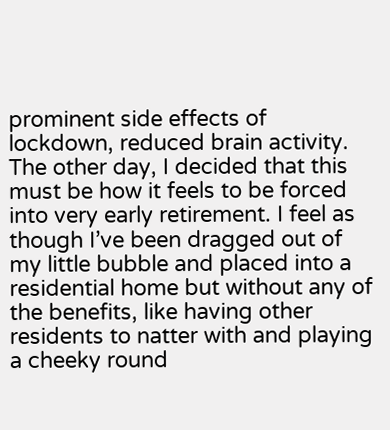prominent side effects of lockdown, reduced brain activity. The other day, I decided that this must be how it feels to be forced into very early retirement. I feel as though I’ve been dragged out of my little bubble and placed into a residential home but without any of the benefits, like having other residents to natter with and playing a cheeky round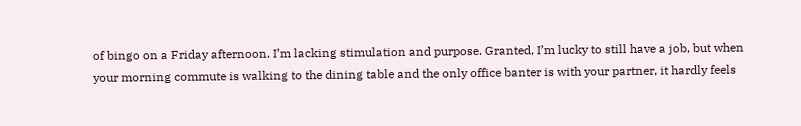of bingo on a Friday afternoon. I’m lacking stimulation and purpose. Granted, I’m lucky to still have a job, but when your morning commute is walking to the dining table and the only office banter is with your partner, it hardly feels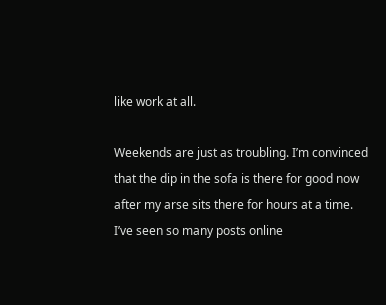like work at all.

Weekends are just as troubling. I’m convinced that the dip in the sofa is there for good now after my arse sits there for hours at a time. I’ve seen so many posts online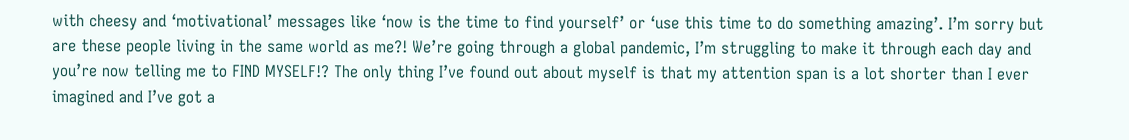with cheesy and ‘motivational’ messages like ‘now is the time to find yourself’ or ‘use this time to do something amazing’. I’m sorry but are these people living in the same world as me?! We’re going through a global pandemic, I’m struggling to make it through each day and you’re now telling me to FIND MYSELF!? The only thing I’ve found out about myself is that my attention span is a lot shorter than I ever imagined and I’ve got a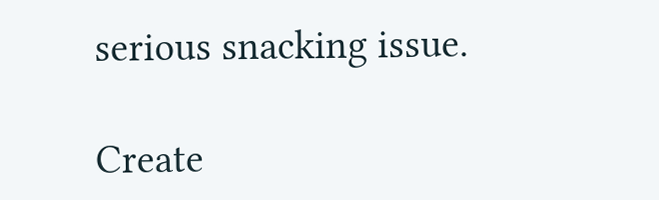serious snacking issue.

Create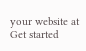your website at
Get started